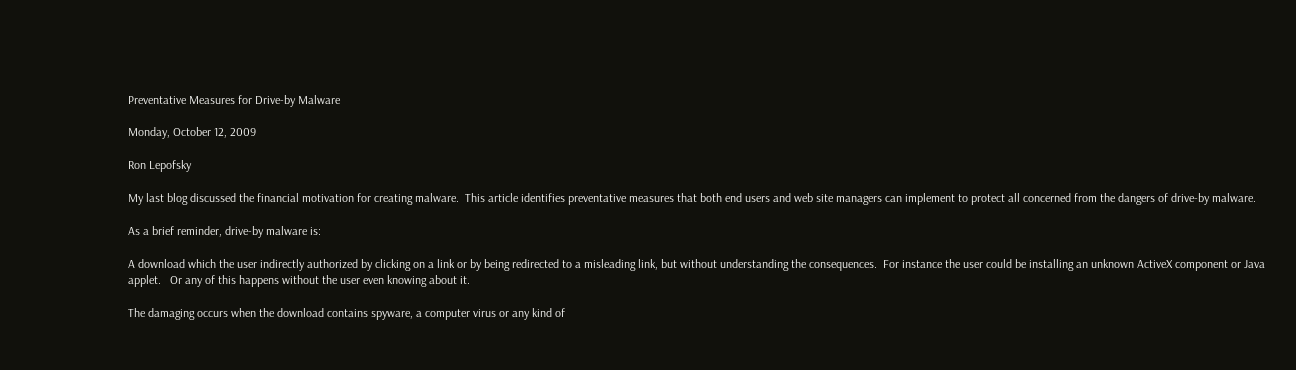Preventative Measures for Drive-by Malware

Monday, October 12, 2009

Ron Lepofsky

My last blog discussed the financial motivation for creating malware.  This article identifies preventative measures that both end users and web site managers can implement to protect all concerned from the dangers of drive-by malware.

As a brief reminder, drive-by malware is:

A download which the user indirectly authorized by clicking on a link or by being redirected to a misleading link, but without understanding the consequences.  For instance the user could be installing an unknown ActiveX component or Java applet.   Or any of this happens without the user even knowing about it.

The damaging occurs when the download contains spyware, a computer virus or any kind of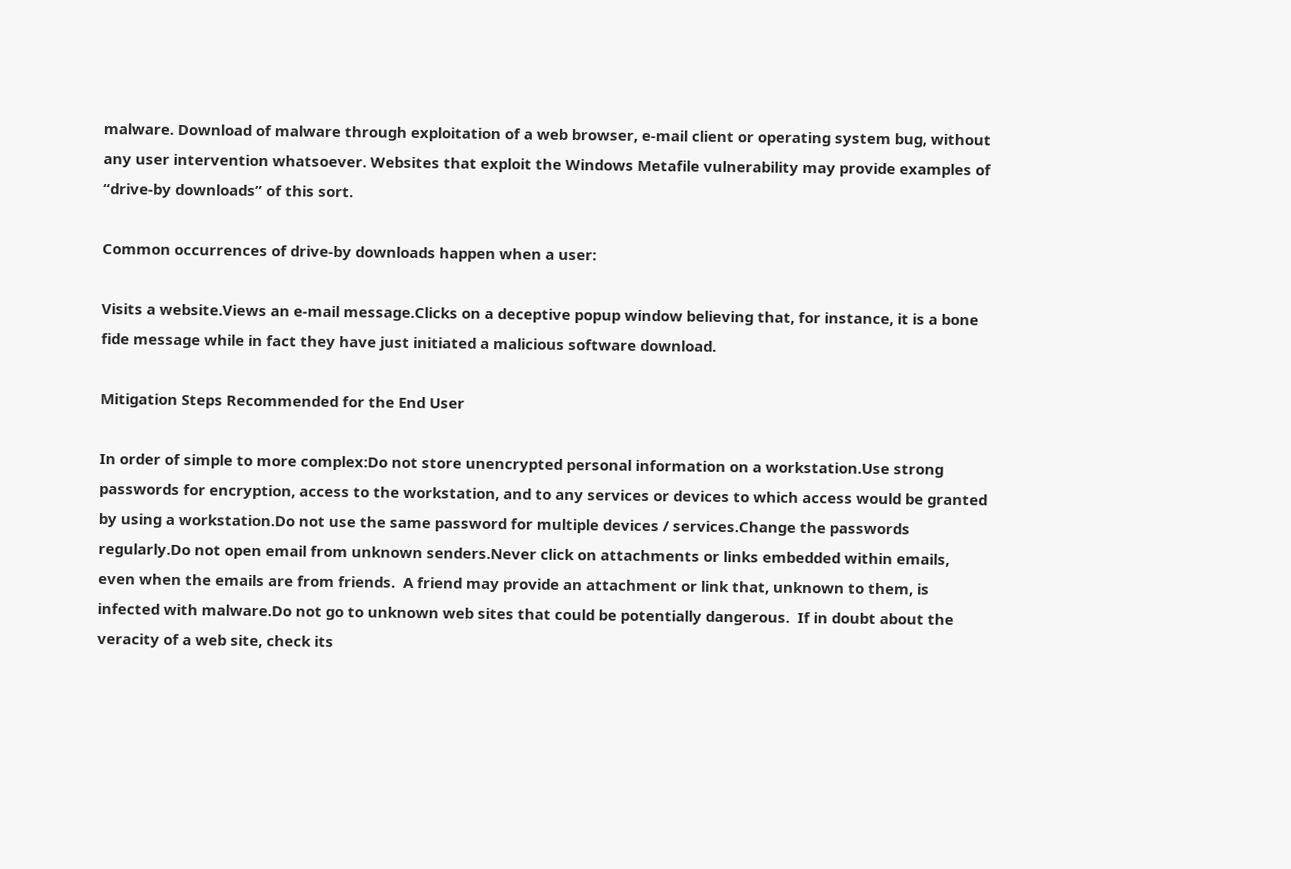malware. Download of malware through exploitation of a web browser, e-mail client or operating system bug, without any user intervention whatsoever. Websites that exploit the Windows Metafile vulnerability may provide examples of “drive-by downloads” of this sort.

Common occurrences of drive-by downloads happen when a user:

Visits a website.Views an e-mail message.Clicks on a deceptive popup window believing that, for instance, it is a bone fide message while in fact they have just initiated a malicious software download.

Mitigation Steps Recommended for the End User

In order of simple to more complex:Do not store unencrypted personal information on a workstation.Use strong passwords for encryption, access to the workstation, and to any services or devices to which access would be granted by using a workstation.Do not use the same password for multiple devices / services.Change the passwords regularly.Do not open email from unknown senders.Never click on attachments or links embedded within emails, even when the emails are from friends.  A friend may provide an attachment or link that, unknown to them, is infected with malware.Do not go to unknown web sites that could be potentially dangerous.  If in doubt about the veracity of a web site, check its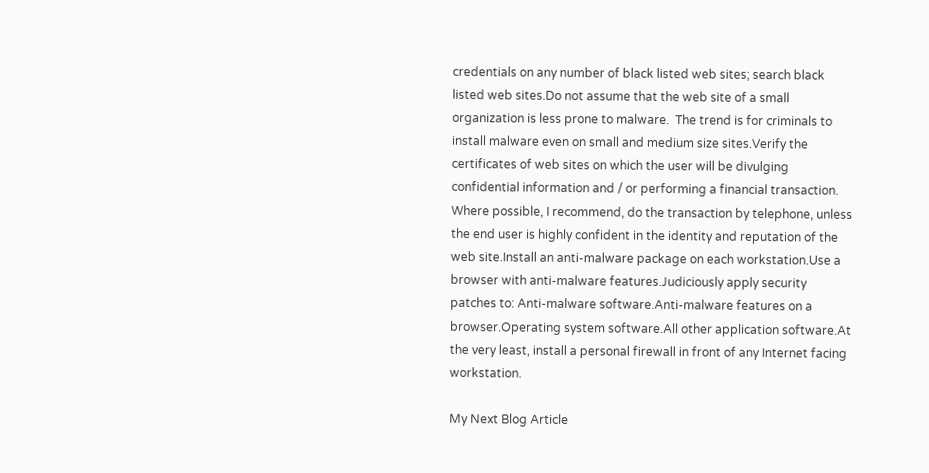credentials on any number of black listed web sites; search black listed web sites.Do not assume that the web site of a small organization is less prone to malware.  The trend is for criminals to install malware even on small and medium size sites.Verify the certificates of web sites on which the user will be divulging confidential information and / or performing a financial transaction.  Where possible, I recommend, do the transaction by telephone, unless the end user is highly confident in the identity and reputation of the web site.Install an anti-malware package on each workstation.Use a browser with anti-malware features.Judiciously apply security patches to: Anti-malware software.Anti-malware features on a browser.Operating system software.All other application software.At the very least, install a personal firewall in front of any Internet facing workstation.

My Next Blog Article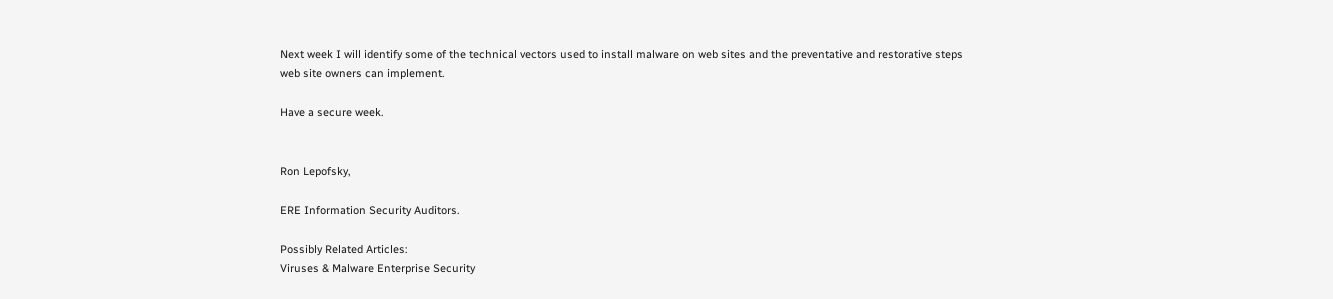Next week I will identify some of the technical vectors used to install malware on web sites and the preventative and restorative steps web site owners can implement.

Have a secure week.


Ron Lepofsky,

ERE Information Security Auditors.

Possibly Related Articles:
Viruses & Malware Enterprise Security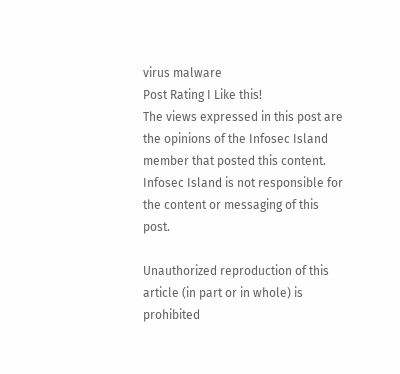virus malware
Post Rating I Like this!
The views expressed in this post are the opinions of the Infosec Island member that posted this content. Infosec Island is not responsible for the content or messaging of this post.

Unauthorized reproduction of this article (in part or in whole) is prohibited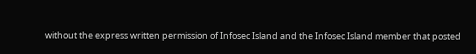without the express written permission of Infosec Island and the Infosec Island member that posted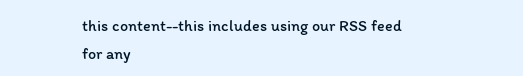this content--this includes using our RSS feed for any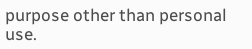purpose other than personal use.